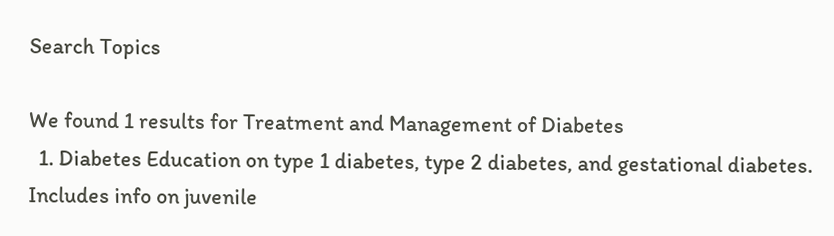Search Topics

We found 1 results for Treatment and Management of Diabetes
  1. Diabetes Education on type 1 diabetes, type 2 diabetes, and gestational diabetes. Includes info on juvenile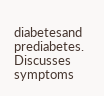diabetesand prediabetes. Discusses symptoms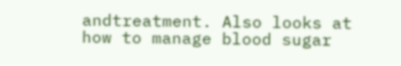andtreatment. Also looks at how to manage blood sugar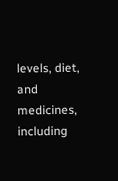levels, diet, and medicines, including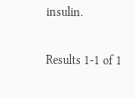insulin.

Results 1-1 of 1